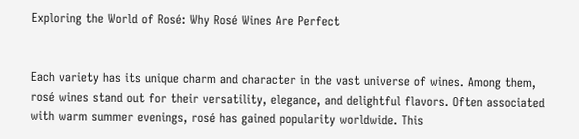Exploring the World of Rosé: Why Rosé Wines Are Perfect


Each variety has its unique charm and character in the vast universe of wines. Among them, rosé wines stand out for their versatility, elegance, and delightful flavors. Often associated with warm summer evenings, rosé has gained popularity worldwide. This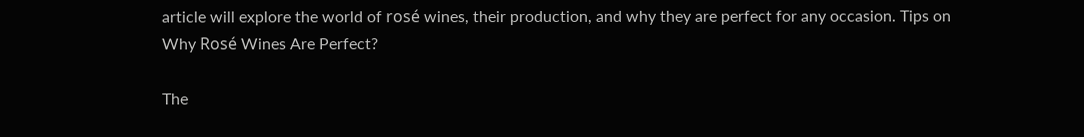article will explore the world of rosé wines, their production, and why they are perfect for any occasion. Tips on Why Rosé Wines Are Perfect?

The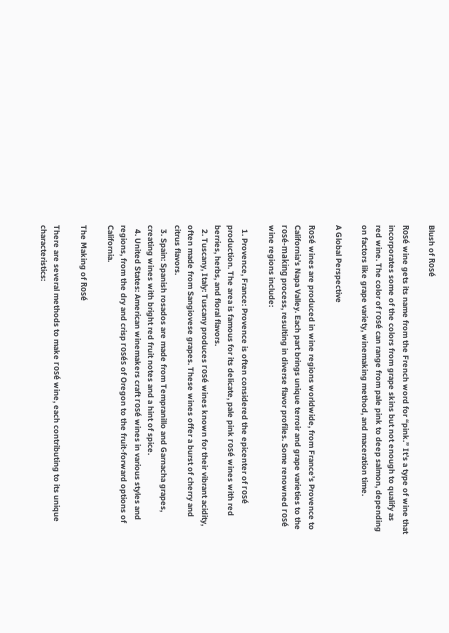Blush of Rosé

Rosé wine gets its name from the French word for “pink.” It’s a type of wine that incorporates some of the colors from grape skins but not enough to qualify as red wine. The color of rosé can range from pale pink to deep salmon, depending on factors like grape variety, winemaking method, and maceration time.

A Global Perspective

Rosé wines are produced in wine regions worldwide, from France’s Provence to California’s Napa Valley. Each part brings unique terroir and grape varieties to the rosé-making process, resulting in diverse flavor profiles. Some renowned rosé wine regions include:

  1. Provence, France: Provence is often considered the epicenter of rosé production. The area is famous for its delicate, pale pink rosé wines with red berries, herbs, and floral flavors.
  2. Tuscany, Italy: Tuscany produces rosé wines known for their vibrant acidity, often made from Sangiovese grapes. These wines offer a burst of cherry and citrus flavors.
  3. Spain: Spanish rosados are made from Tempranillo and Garnacha grapes, creating wines with bright red fruit notes and a hint of spice.
  4. United States: American winemakers craft rosé wines in various styles and regions, from the dry and crisp rosés of Oregon to the fruit-forward options of California.

The Making of Rosé

There are several methods to make rosé wine, each contributing to its unique characteristics: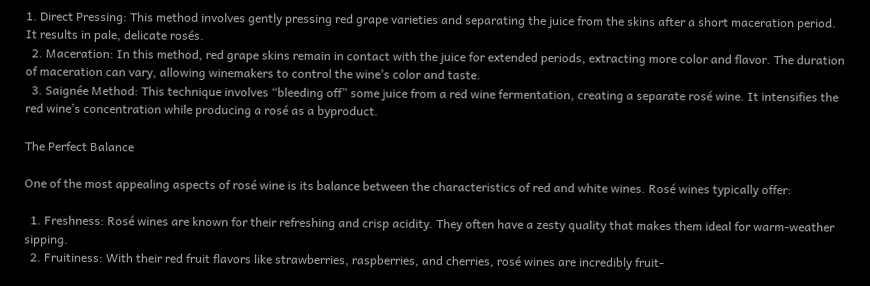1. Direct Pressing: This method involves gently pressing red grape varieties and separating the juice from the skins after a short maceration period. It results in pale, delicate rosés.
  2. Maceration: In this method, red grape skins remain in contact with the juice for extended periods, extracting more color and flavor. The duration of maceration can vary, allowing winemakers to control the wine’s color and taste.
  3. Saignée Method: This technique involves “bleeding off” some juice from a red wine fermentation, creating a separate rosé wine. It intensifies the red wine’s concentration while producing a rosé as a byproduct.

The Perfect Balance

One of the most appealing aspects of rosé wine is its balance between the characteristics of red and white wines. Rosé wines typically offer:

  1. Freshness: Rosé wines are known for their refreshing and crisp acidity. They often have a zesty quality that makes them ideal for warm-weather sipping.
  2. Fruitiness: With their red fruit flavors like strawberries, raspberries, and cherries, rosé wines are incredibly fruit-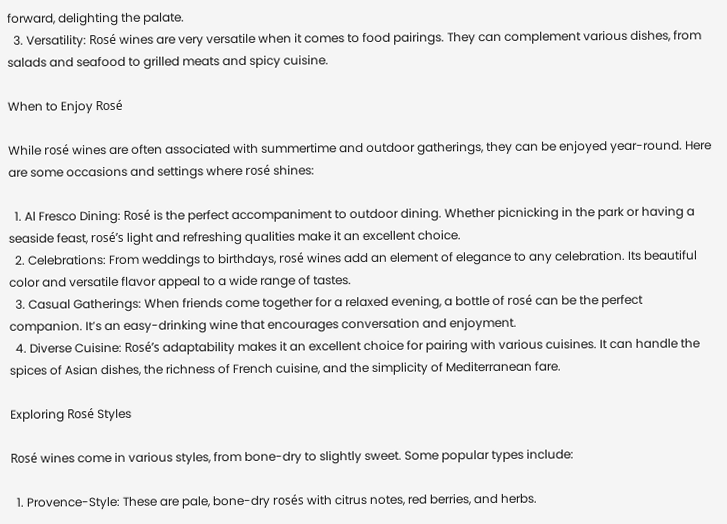forward, delighting the palate.
  3. Versatility: Rosé wines are very versatile when it comes to food pairings. They can complement various dishes, from salads and seafood to grilled meats and spicy cuisine.

When to Enjoy Rosé

While rosé wines are often associated with summertime and outdoor gatherings, they can be enjoyed year-round. Here are some occasions and settings where rosé shines:

  1. Al Fresco Dining: Rosé is the perfect accompaniment to outdoor dining. Whether picnicking in the park or having a seaside feast, rosé’s light and refreshing qualities make it an excellent choice.
  2. Celebrations: From weddings to birthdays, rosé wines add an element of elegance to any celebration. Its beautiful color and versatile flavor appeal to a wide range of tastes.
  3. Casual Gatherings: When friends come together for a relaxed evening, a bottle of rosé can be the perfect companion. It’s an easy-drinking wine that encourages conversation and enjoyment.
  4. Diverse Cuisine: Rosé’s adaptability makes it an excellent choice for pairing with various cuisines. It can handle the spices of Asian dishes, the richness of French cuisine, and the simplicity of Mediterranean fare.

Exploring Rosé Styles

Rosé wines come in various styles, from bone-dry to slightly sweet. Some popular types include:

  1. Provence-Style: These are pale, bone-dry rosés with citrus notes, red berries, and herbs.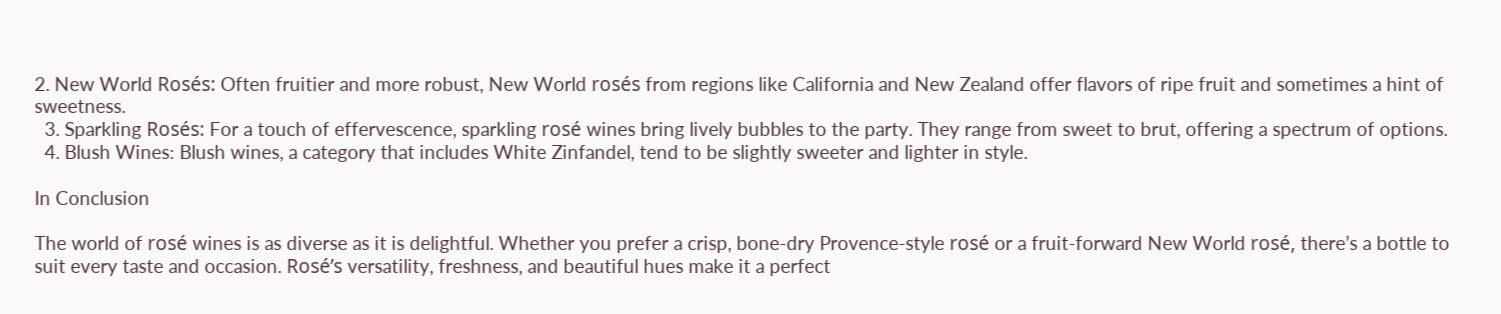2. New World Rosés: Often fruitier and more robust, New World rosés from regions like California and New Zealand offer flavors of ripe fruit and sometimes a hint of sweetness.
  3. Sparkling Rosés: For a touch of effervescence, sparkling rosé wines bring lively bubbles to the party. They range from sweet to brut, offering a spectrum of options.
  4. Blush Wines: Blush wines, a category that includes White Zinfandel, tend to be slightly sweeter and lighter in style.

In Conclusion

The world of rosé wines is as diverse as it is delightful. Whether you prefer a crisp, bone-dry Provence-style rosé or a fruit-forward New World rosé, there’s a bottle to suit every taste and occasion. Rosé’s versatility, freshness, and beautiful hues make it a perfect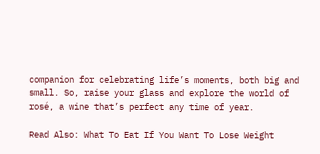companion for celebrating life’s moments, both big and small. So, raise your glass and explore the world of rosé, a wine that’s perfect any time of year.

Read Also: What To Eat If You Want To Lose Weight